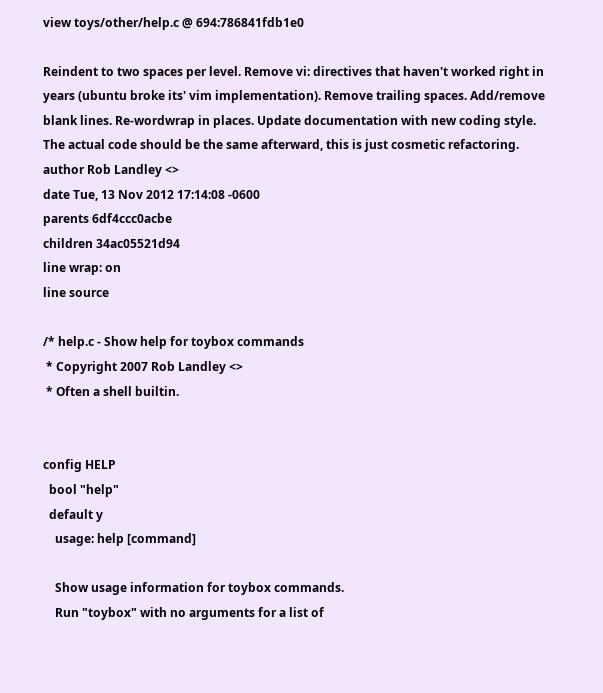view toys/other/help.c @ 694:786841fdb1e0

Reindent to two spaces per level. Remove vi: directives that haven't worked right in years (ubuntu broke its' vim implementation). Remove trailing spaces. Add/remove blank lines. Re-wordwrap in places. Update documentation with new coding style. The actual code should be the same afterward, this is just cosmetic refactoring.
author Rob Landley <>
date Tue, 13 Nov 2012 17:14:08 -0600
parents 6df4ccc0acbe
children 34ac05521d94
line wrap: on
line source

/* help.c - Show help for toybox commands
 * Copyright 2007 Rob Landley <>
 * Often a shell builtin.


config HELP
  bool "help"
  default y
    usage: help [command]

    Show usage information for toybox commands.
    Run "toybox" with no arguments for a list of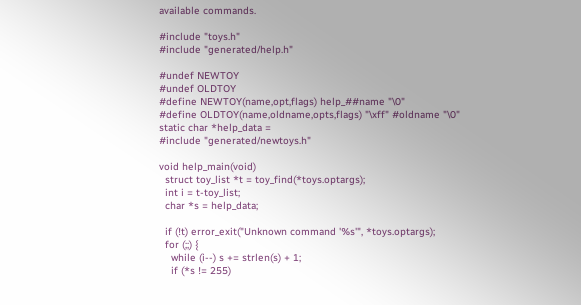available commands.

#include "toys.h"
#include "generated/help.h"

#undef NEWTOY
#undef OLDTOY
#define NEWTOY(name,opt,flags) help_##name "\0"
#define OLDTOY(name,oldname,opts,flags) "\xff" #oldname "\0"
static char *help_data =
#include "generated/newtoys.h"

void help_main(void)
  struct toy_list *t = toy_find(*toys.optargs);
  int i = t-toy_list;
  char *s = help_data;

  if (!t) error_exit("Unknown command '%s'", *toys.optargs);
  for (;;) {
    while (i--) s += strlen(s) + 1;
    if (*s != 255)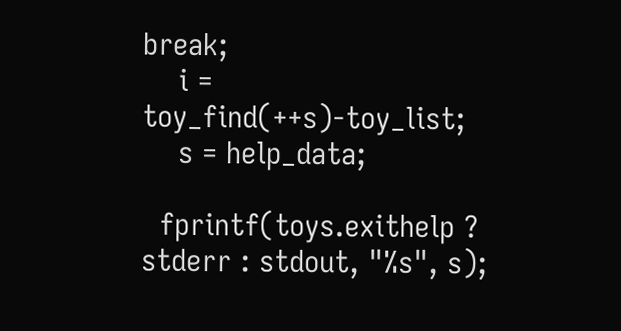break;
    i = toy_find(++s)-toy_list;
    s = help_data;

  fprintf(toys.exithelp ? stderr : stdout, "%s", s);